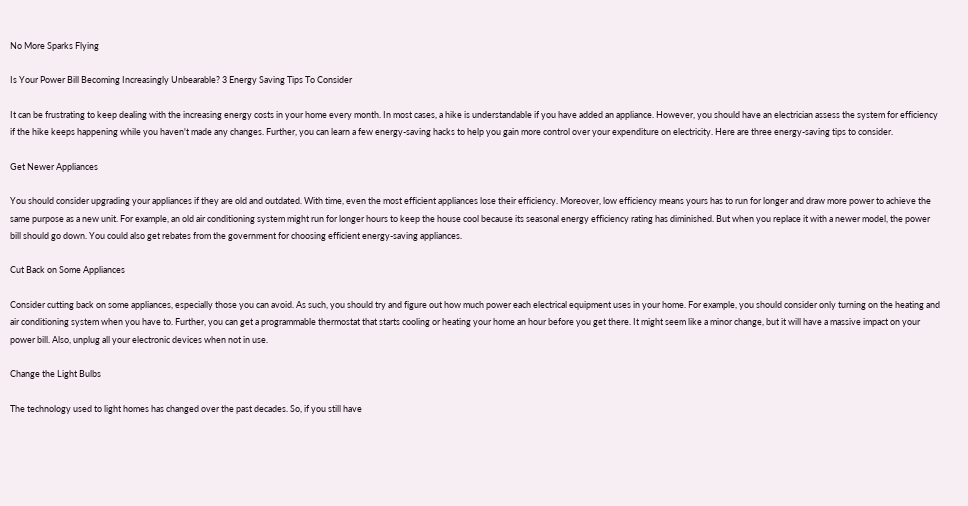No More Sparks Flying

Is Your Power Bill Becoming Increasingly Unbearable? 3 Energy Saving Tips To Consider

It can be frustrating to keep dealing with the increasing energy costs in your home every month. In most cases, a hike is understandable if you have added an appliance. However, you should have an electrician assess the system for efficiency if the hike keeps happening while you haven't made any changes. Further, you can learn a few energy-saving hacks to help you gain more control over your expenditure on electricity. Here are three energy-saving tips to consider.

Get Newer Appliances

You should consider upgrading your appliances if they are old and outdated. With time, even the most efficient appliances lose their efficiency. Moreover, low efficiency means yours has to run for longer and draw more power to achieve the same purpose as a new unit. For example, an old air conditioning system might run for longer hours to keep the house cool because its seasonal energy efficiency rating has diminished. But when you replace it with a newer model, the power bill should go down. You could also get rebates from the government for choosing efficient energy-saving appliances.

Cut Back on Some Appliances

Consider cutting back on some appliances, especially those you can avoid. As such, you should try and figure out how much power each electrical equipment uses in your home. For example, you should consider only turning on the heating and air conditioning system when you have to. Further, you can get a programmable thermostat that starts cooling or heating your home an hour before you get there. It might seem like a minor change, but it will have a massive impact on your power bill. Also, unplug all your electronic devices when not in use.

Change the Light Bulbs

The technology used to light homes has changed over the past decades. So, if you still have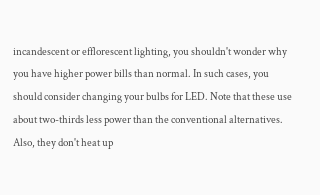incandescent or efflorescent lighting, you shouldn't wonder why you have higher power bills than normal. In such cases, you should consider changing your bulbs for LED. Note that these use about two-thirds less power than the conventional alternatives. Also, they don't heat up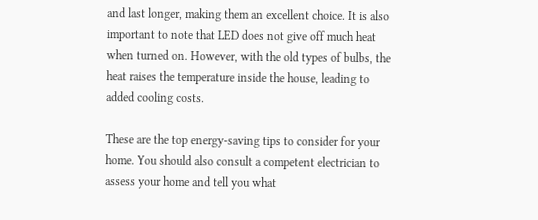and last longer, making them an excellent choice. It is also important to note that LED does not give off much heat when turned on. However, with the old types of bulbs, the heat raises the temperature inside the house, leading to added cooling costs.

These are the top energy-saving tips to consider for your home. You should also consult a competent electrician to assess your home and tell you what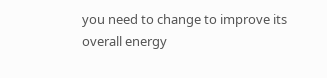you need to change to improve its overall energy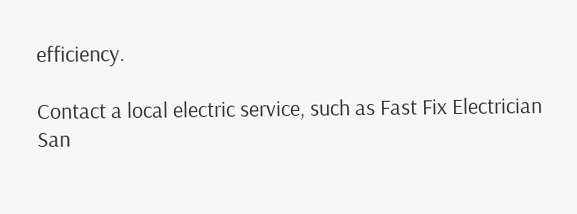efficiency.

Contact a local electric service, such as Fast Fix Electrician San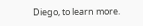Diego, to learn more.